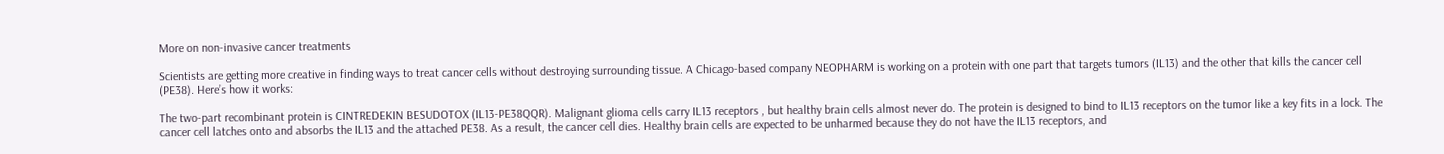More on non-invasive cancer treatments

Scientists are getting more creative in finding ways to treat cancer cells without destroying surrounding tissue. A Chicago-based company NEOPHARM is working on a protein with one part that targets tumors (IL13) and the other that kills the cancer cell (PE38). Here’s how it works:

The two-part recombinant protein is CINTREDEKIN BESUDOTOX (IL13-PE38QQR). Malignant glioma cells carry IL13 receptors , but healthy brain cells almost never do. The protein is designed to bind to IL13 receptors on the tumor like a key fits in a lock. The cancer cell latches onto and absorbs the IL13 and the attached PE38. As a result, the cancer cell dies. Healthy brain cells are expected to be unharmed because they do not have the IL13 receptors, and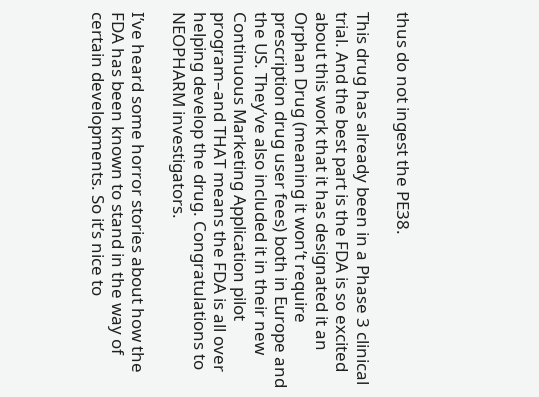thus do not ingest the PE38.

This drug has already been in a Phase 3 clinical trial. And the best part is the FDA is so excited about this work that it has designated it an Orphan Drug (meaning it won’t require prescription drug user fees) both in Europe and the US. They’ve also included it in their new Continuous Marketing Application pilot program–and THAT means the FDA is all over helping develop the drug. Congratulations to NEOPHARM investigators.

I’ve heard some horror stories about how the FDA has been known to stand in the way of certain developments. So it’s nice to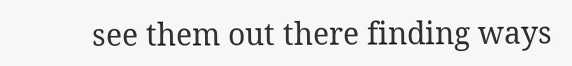see them out there finding ways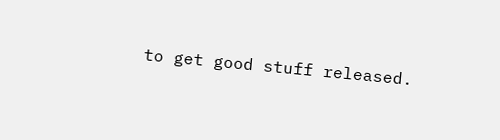to get good stuff released.